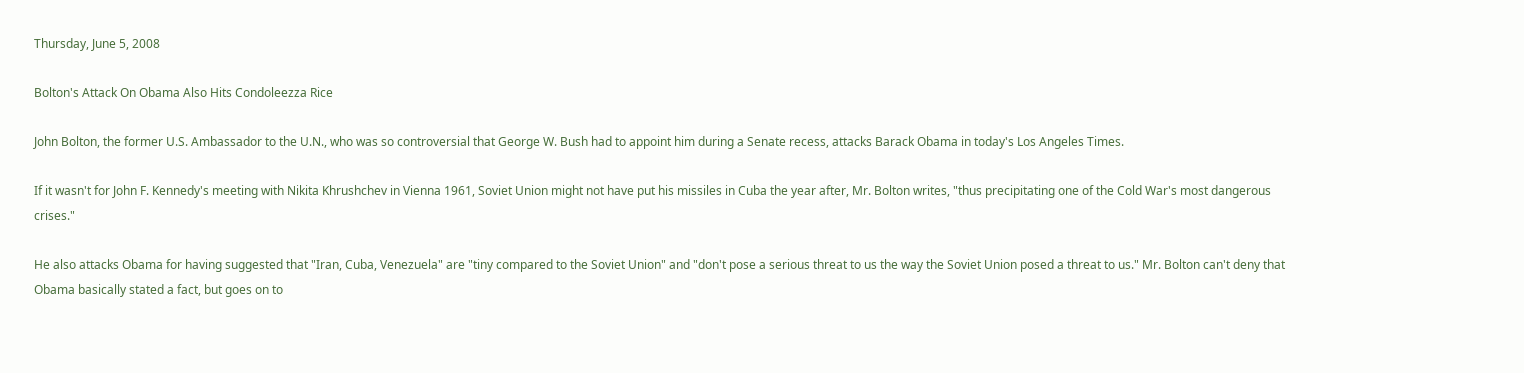Thursday, June 5, 2008

Bolton's Attack On Obama Also Hits Condoleezza Rice

John Bolton, the former U.S. Ambassador to the U.N., who was so controversial that George W. Bush had to appoint him during a Senate recess, attacks Barack Obama in today's Los Angeles Times.

If it wasn't for John F. Kennedy's meeting with Nikita Khrushchev in Vienna 1961, Soviet Union might not have put his missiles in Cuba the year after, Mr. Bolton writes, "thus precipitating one of the Cold War's most dangerous crises."

He also attacks Obama for having suggested that "Iran, Cuba, Venezuela" are "tiny compared to the Soviet Union" and "don't pose a serious threat to us the way the Soviet Union posed a threat to us." Mr. Bolton can't deny that Obama basically stated a fact, but goes on to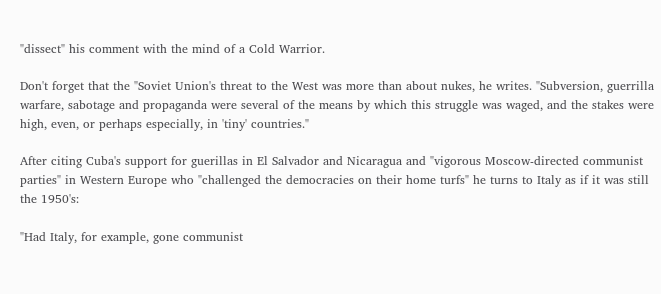"dissect" his comment with the mind of a Cold Warrior.

Don't forget that the "Soviet Union's threat to the West was more than about nukes, he writes. "Subversion, guerrilla warfare, sabotage and propaganda were several of the means by which this struggle was waged, and the stakes were high, even, or perhaps especially, in 'tiny' countries."

After citing Cuba's support for guerillas in El Salvador and Nicaragua and "vigorous Moscow-directed communist parties" in Western Europe who "challenged the democracies on their home turfs" he turns to Italy as if it was still the 1950's:

"Had Italy, for example, gone communist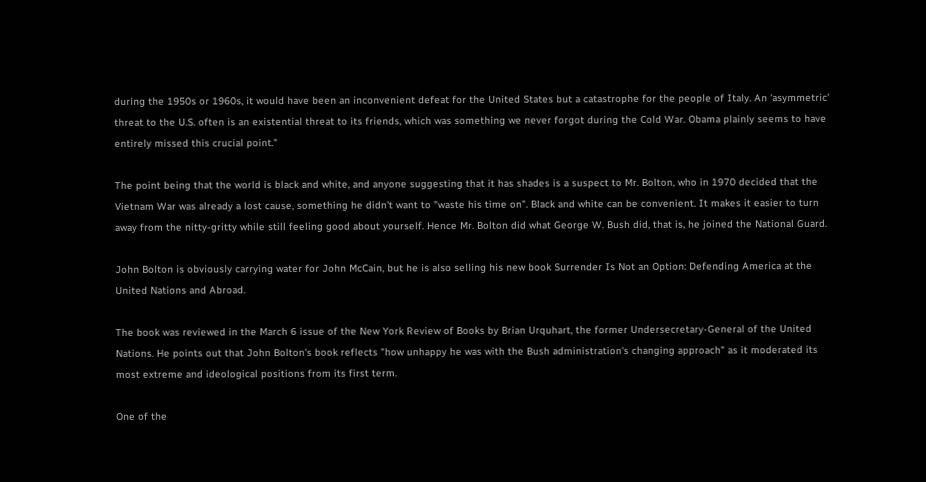during the 1950s or 1960s, it would have been an inconvenient defeat for the United States but a catastrophe for the people of Italy. An 'asymmetric' threat to the U.S. often is an existential threat to its friends, which was something we never forgot during the Cold War. Obama plainly seems to have entirely missed this crucial point."

The point being that the world is black and white, and anyone suggesting that it has shades is a suspect to Mr. Bolton, who in 1970 decided that the Vietnam War was already a lost cause, something he didn't want to "waste his time on". Black and white can be convenient. It makes it easier to turn away from the nitty-gritty while still feeling good about yourself. Hence Mr. Bolton did what George W. Bush did, that is, he joined the National Guard.

John Bolton is obviously carrying water for John McCain, but he is also selling his new book Surrender Is Not an Option: Defending America at the United Nations and Abroad.

The book was reviewed in the March 6 issue of the New York Review of Books by Brian Urquhart, the former Undersecretary-General of the United Nations. He points out that John Bolton's book reflects "how unhappy he was with the Bush administration's changing approach" as it moderated its most extreme and ideological positions from its first term.

One of the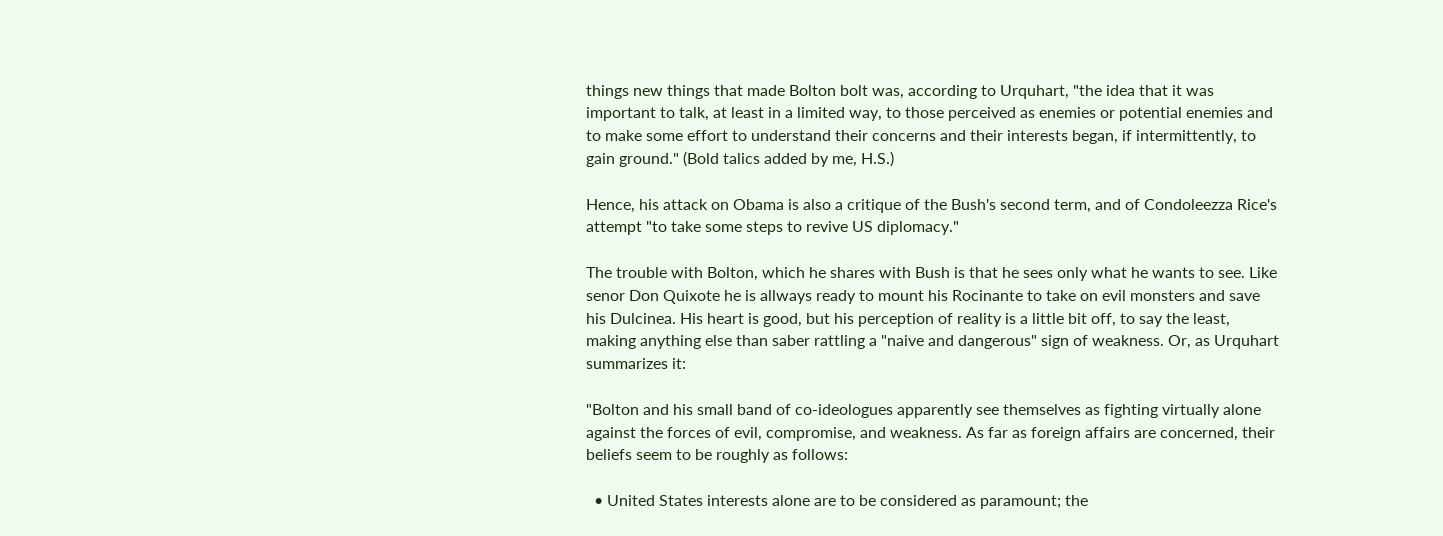things new things that made Bolton bolt was, according to Urquhart, "the idea that it was important to talk, at least in a limited way, to those perceived as enemies or potential enemies and to make some effort to understand their concerns and their interests began, if intermittently, to gain ground." (Bold talics added by me, H.S.)

Hence, his attack on Obama is also a critique of the Bush's second term, and of Condoleezza Rice's attempt "to take some steps to revive US diplomacy."

The trouble with Bolton, which he shares with Bush is that he sees only what he wants to see. Like senor Don Quixote he is allways ready to mount his Rocinante to take on evil monsters and save his Dulcinea. His heart is good, but his perception of reality is a little bit off, to say the least, making anything else than saber rattling a "naive and dangerous" sign of weakness. Or, as Urquhart summarizes it:

"Bolton and his small band of co-ideologues apparently see themselves as fighting virtually alone against the forces of evil, compromise, and weakness. As far as foreign affairs are concerned, their beliefs seem to be roughly as follows:

  • United States interests alone are to be considered as paramount; the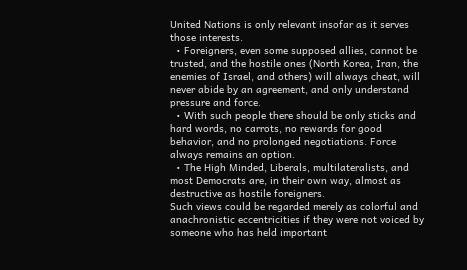United Nations is only relevant insofar as it serves those interests.
  • Foreigners, even some supposed allies, cannot be trusted, and the hostile ones (North Korea, Iran, the enemies of Israel, and others) will always cheat, will never abide by an agreement, and only understand pressure and force.
  • With such people there should be only sticks and hard words, no carrots, no rewards for good behavior, and no prolonged negotiations. Force always remains an option.
  • The High Minded, Liberals, multilateralists, and most Democrats are, in their own way, almost as destructive as hostile foreigners.
Such views could be regarded merely as colorful and anachronistic eccentricities if they were not voiced by someone who has held important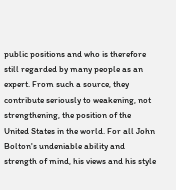public positions and who is therefore still regarded by many people as an expert. From such a source, they contribute seriously to weakening, not strengthening, the position of the United States in the world. For all John Bolton's undeniable ability and strength of mind, his views and his style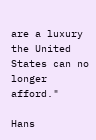are a luxury the United States can no longer afford."

Hans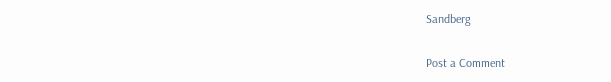Sandberg

Post a Comment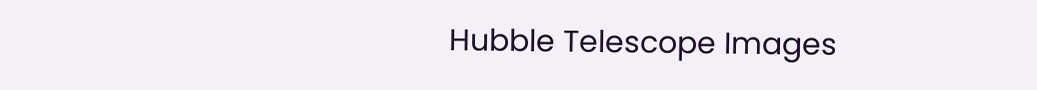Hubble Telescope Images